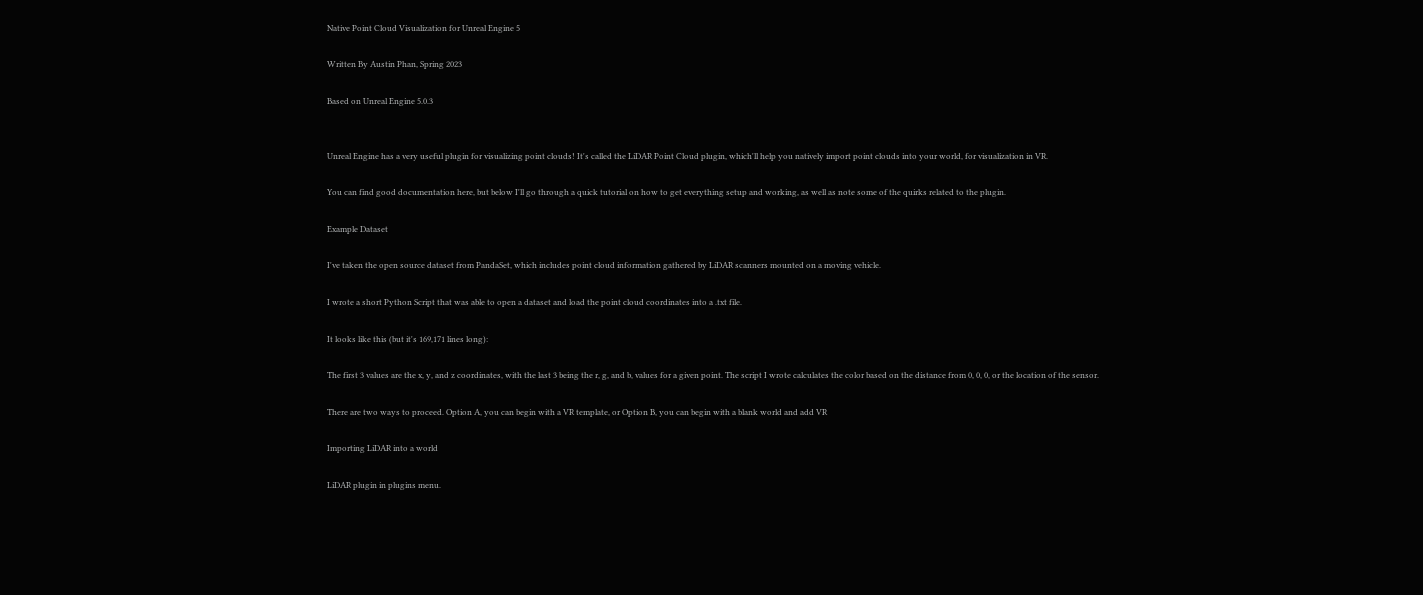Native Point Cloud Visualization for Unreal Engine 5

Written By Austin Phan, Spring 2023

Based on Unreal Engine 5.0.3


Unreal Engine has a very useful plugin for visualizing point clouds! It's called the LiDAR Point Cloud plugin, which'll help you natively import point clouds into your world, for visualization in VR.

You can find good documentation here, but below I'll go through a quick tutorial on how to get everything setup and working, as well as note some of the quirks related to the plugin.

Example Dataset

I've taken the open source dataset from PandaSet, which includes point cloud information gathered by LiDAR scanners mounted on a moving vehicle.

I wrote a short Python Script that was able to open a dataset and load the point cloud coordinates into a .txt file.

It looks like this (but it's 169,171 lines long):

The first 3 values are the x, y, and z coordinates, with the last 3 being the r, g, and b, values for a given point. The script I wrote calculates the color based on the distance from 0, 0, 0, or the location of the sensor.

There are two ways to proceed. Option A, you can begin with a VR template, or Option B, you can begin with a blank world and add VR

Importing LiDAR into a world

LiDAR plugin in plugins menu.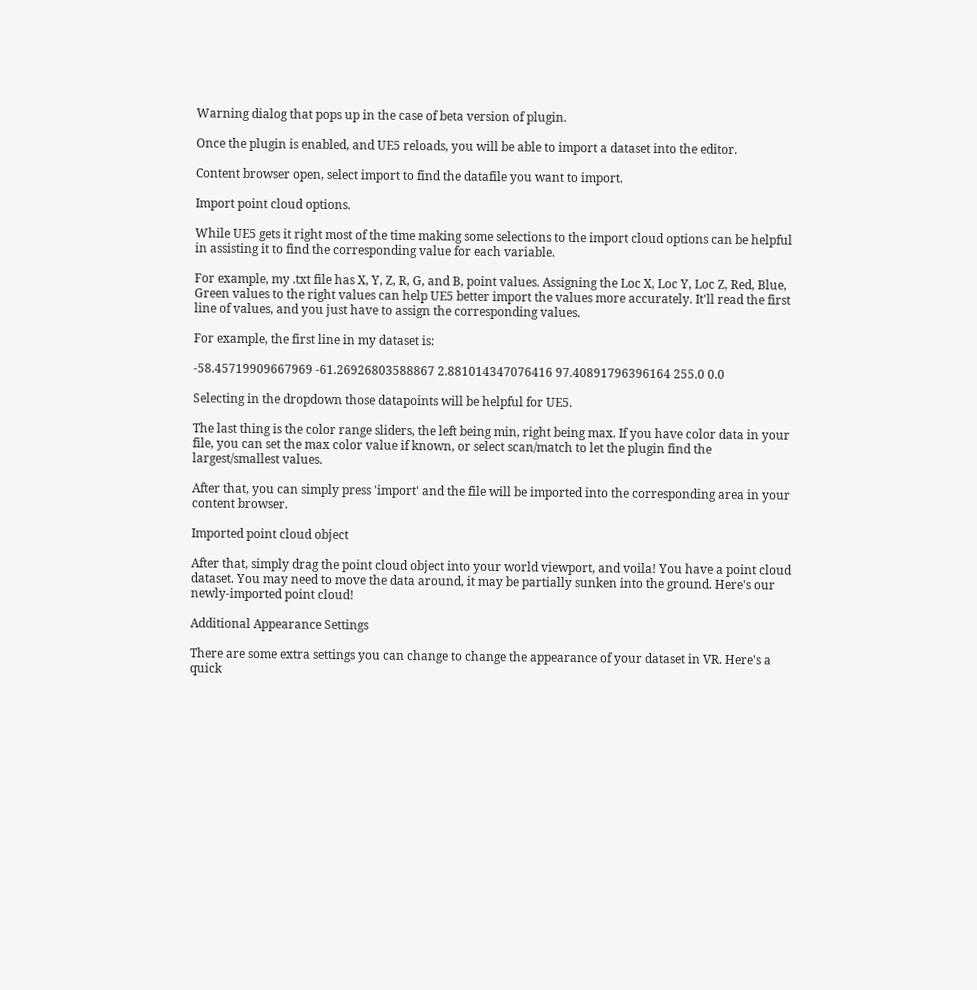Warning dialog that pops up in the case of beta version of plugin.

Once the plugin is enabled, and UE5 reloads, you will be able to import a dataset into the editor.

Content browser open, select import to find the datafile you want to import.

Import point cloud options.

While UE5 gets it right most of the time making some selections to the import cloud options can be helpful in assisting it to find the corresponding value for each variable.

For example, my .txt file has X, Y, Z, R, G, and B, point values. Assigning the Loc X, Loc Y, Loc Z, Red, Blue, Green values to the right values can help UE5 better import the values more accurately. It'll read the first line of values, and you just have to assign the corresponding values.

For example, the first line in my dataset is:

-58.45719909667969 -61.26926803588867 2.881014347076416 97.40891796396164 255.0 0.0

Selecting in the dropdown those datapoints will be helpful for UE5.

The last thing is the color range sliders, the left being min, right being max. If you have color data in your file, you can set the max color value if known, or select scan/match to let the plugin find the largest/smallest values.

After that, you can simply press 'import' and the file will be imported into the corresponding area in your content browser.

Imported point cloud object

After that, simply drag the point cloud object into your world viewport, and voila! You have a point cloud dataset. You may need to move the data around, it may be partially sunken into the ground. Here's our newly-imported point cloud!

Additional Appearance Settings

There are some extra settings you can change to change the appearance of your dataset in VR. Here's a quick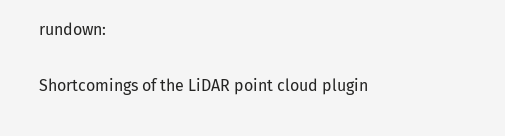rundown:

Shortcomings of the LiDAR point cloud plugin